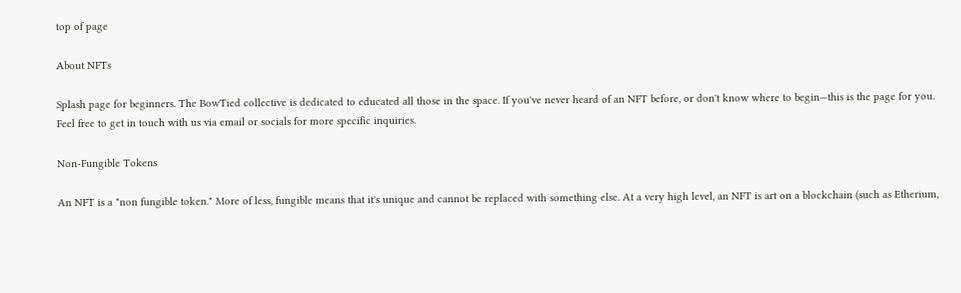top of page

About NFTs

Splash page for beginners. The BowTied collective is dedicated to educated all those in the space. If you've never heard of an NFT before, or don't know where to begin—this is the page for you. Feel free to get in touch with us via email or socials for more specific inquiries.

Non-Fungible Tokens

An NFT is a "non fungible token." More of less, fungible means that it's unique and cannot be replaced with something else. At a very high level, an NFT is art on a blockchain (such as Etherium,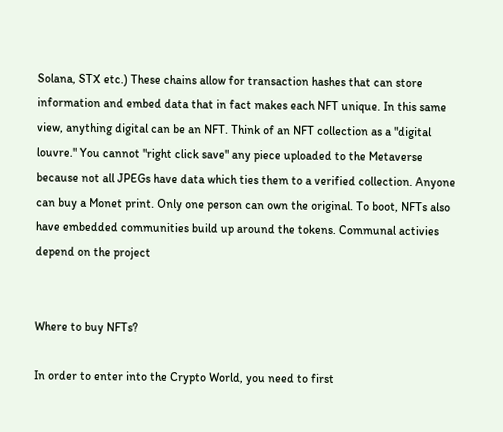Solana, STX etc.) These chains allow for transaction hashes that can store information and embed data that in fact makes each NFT unique. In this same view, anything digital can be an NFT. Think of an NFT collection as a "digital louvre." You cannot "right click save" any piece uploaded to the Metaverse because not all JPEGs have data which ties them to a verified collection. Anyone can buy a Monet print. Only one person can own the original. To boot, NFTs also have embedded communities build up around the tokens. Communal activies depend on the project


Where to buy NFTs?

In order to enter into the Crypto World, you need to first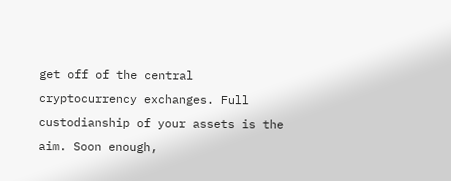get off of the central cryptocurrency exchanges. Full custodianship of your assets is the aim. Soon enough,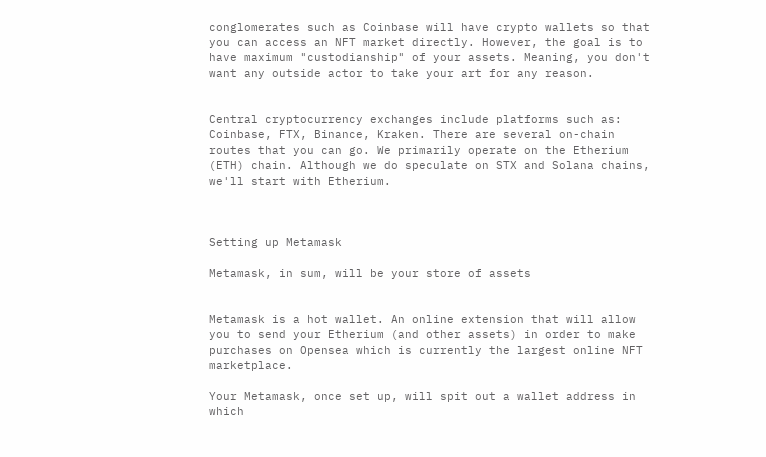conglomerates such as Coinbase will have crypto wallets so that you can access an NFT market directly. However, the goal is to have maximum "custodianship" of your assets. Meaning, you don't want any outside actor to take your art for any reason.


Central cryptocurrency exchanges include platforms such as: Coinbase, FTX, Binance, Kraken. There are several on-chain routes that you can go. We primarily operate on the Etherium (ETH) chain. Although we do speculate on STX and Solana chains, we'll start with Etherium.



Setting up Metamask

Metamask, in sum, will be your store of assets


Metamask is a hot wallet. An online extension that will allow you to send your Etherium (and other assets) in order to make purchases on Opensea which is currently the largest online NFT marketplace.

Your Metamask, once set up, will spit out a wallet address in which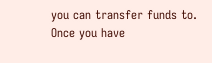you can transfer funds to. Once you have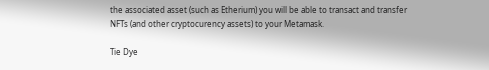the associated asset (such as Etherium) you will be able to transact and transfer NFTs (and other cryptocurency assets) to your Metamask.

Tie Dye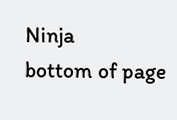Ninja
bottom of page